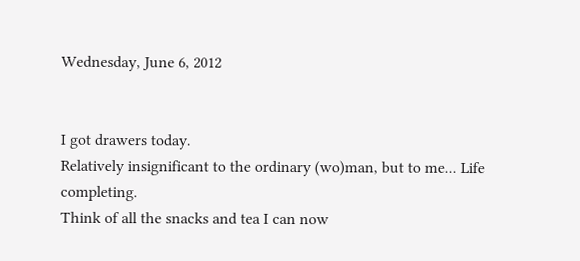Wednesday, June 6, 2012


I got drawers today.
Relatively insignificant to the ordinary (wo)man, but to me... Life completing.
Think of all the snacks and tea I can now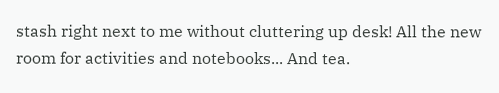stash right next to me without cluttering up desk! All the new room for activities and notebooks... And tea.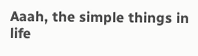Aaah, the simple things in life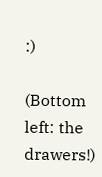:)

(Bottom left: the drawers!)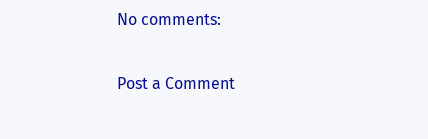No comments:

Post a Comment